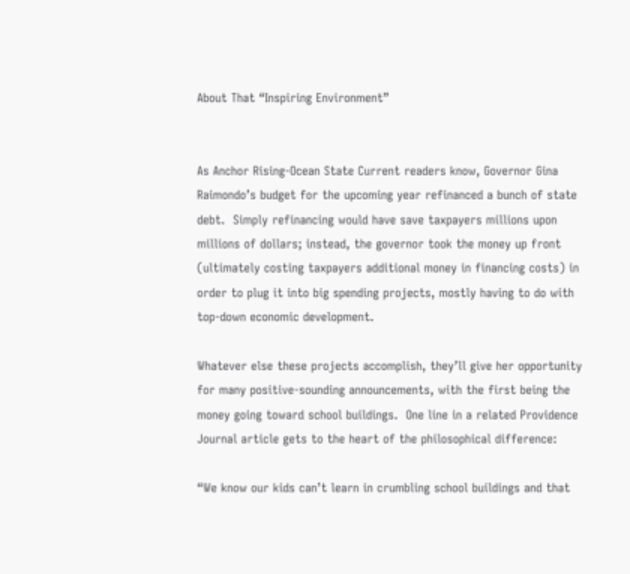About That “Inspiring Environment”


As Anchor Rising-Ocean State Current readers know, Governor Gina Raimondo’s budget for the upcoming year refinanced a bunch of state debt.  Simply refinancing would have save taxpayers millions upon millions of dollars; instead, the governor took the money up front (ultimately costing taxpayers additional money in financing costs) in order to plug it into big spending projects, mostly having to do with top-down economic development.

Whatever else these projects accomplish, they’ll give her opportunity for many positive-sounding announcements, with the first being the money going toward school buildings.  One line in a related Providence Journal article gets to the heart of the philosophical difference:

“We know our kids can’t learn in crumbling school buildings and that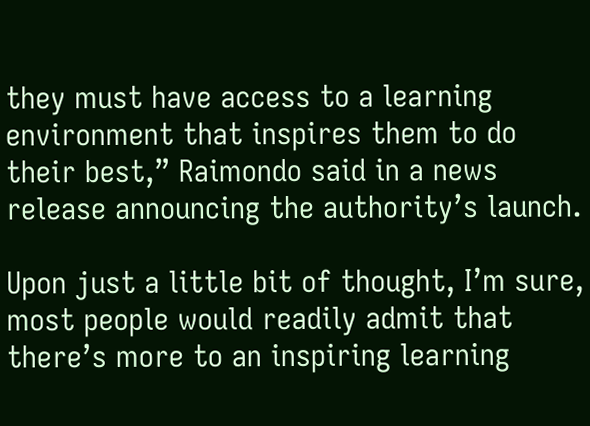they must have access to a learning environment that inspires them to do their best,” Raimondo said in a news release announcing the authority’s launch.

Upon just a little bit of thought, I’m sure, most people would readily admit that there’s more to an inspiring learning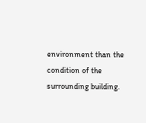environment than the condition of the surrounding building.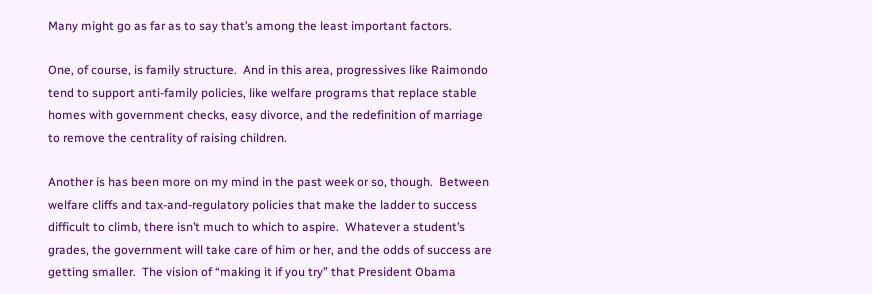Many might go as far as to say that’s among the least important factors.

One, of course, is family structure.  And in this area, progressives like Raimondo tend to support anti-family policies, like welfare programs that replace stable homes with government checks, easy divorce, and the redefinition of marriage to remove the centrality of raising children.

Another is has been more on my mind in the past week or so, though.  Between welfare cliffs and tax-and-regulatory policies that make the ladder to success difficult to climb, there isn’t much to which to aspire.  Whatever a student’s grades, the government will take care of him or her, and the odds of success are getting smaller.  The vision of “making it if you try” that President Obama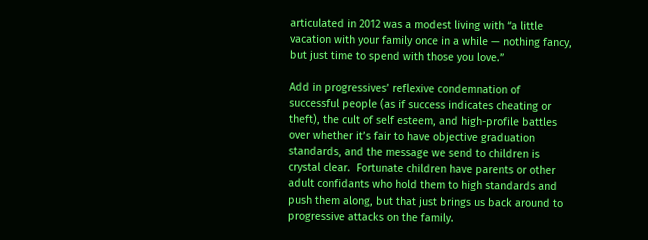articulated in 2012 was a modest living with “a little vacation with your family once in a while — nothing fancy, but just time to spend with those you love.”

Add in progressives’ reflexive condemnation of successful people (as if success indicates cheating or theft), the cult of self esteem, and high-profile battles over whether it’s fair to have objective graduation standards, and the message we send to children is crystal clear.  Fortunate children have parents or other adult confidants who hold them to high standards and push them along, but that just brings us back around to progressive attacks on the family.